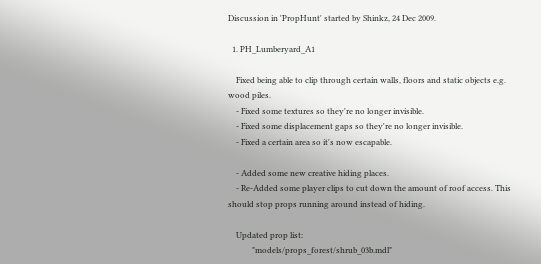Discussion in 'PropHunt' started by Shinkz, 24 Dec 2009.

  1. PH_Lumberyard_A1

    Fixed being able to clip through certain walls, floors and static objects e.g. wood piles.
    - Fixed some textures so they're no longer invisible.
    - Fixed some displacement gaps so they're no longer invisible.
    - Fixed a certain area so it's now escapable.

    - Added some new creative hiding places.
    - Re-Added some player clips to cut down the amount of roof access. This should stop props running around instead of hiding.

    Updated prop list:
            "models/props_forest/shrub_03b.mdl"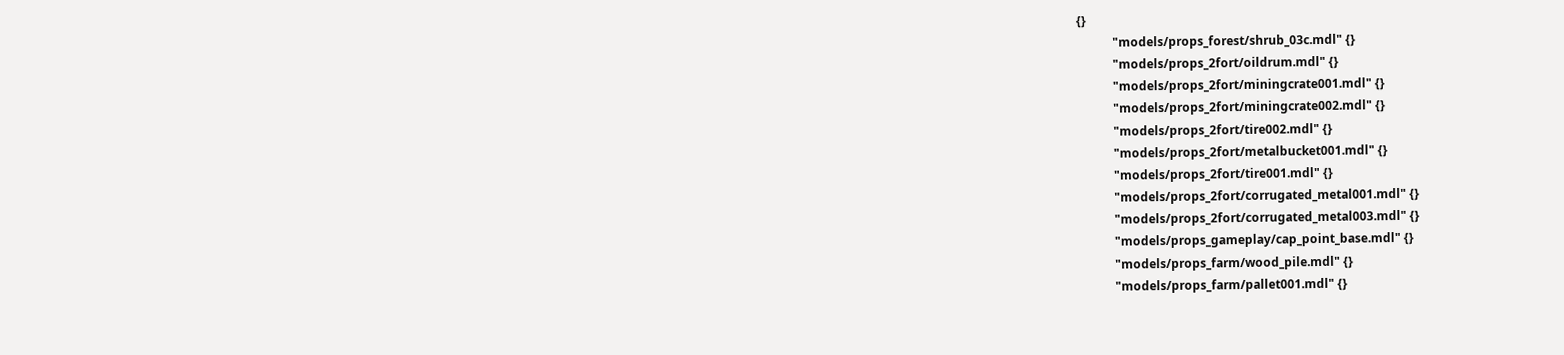{}
            "models/props_forest/shrub_03c.mdl" {}
            "models/props_2fort/oildrum.mdl" {}
            "models/props_2fort/miningcrate001.mdl" {}
            "models/props_2fort/miningcrate002.mdl" {}
            "models/props_2fort/tire002.mdl" {}
            "models/props_2fort/metalbucket001.mdl" {}
            "models/props_2fort/tire001.mdl" {}
            "models/props_2fort/corrugated_metal001.mdl" {}
            "models/props_2fort/corrugated_metal003.mdl" {}
            "models/props_gameplay/cap_point_base.mdl" {}
            "models/props_farm/wood_pile.mdl" {}
            "models/props_farm/pallet001.mdl" {}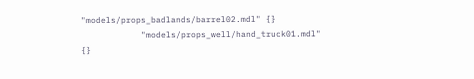"models/props_badlands/barrel02.mdl" {}
            "models/props_well/hand_truck01.mdl" {}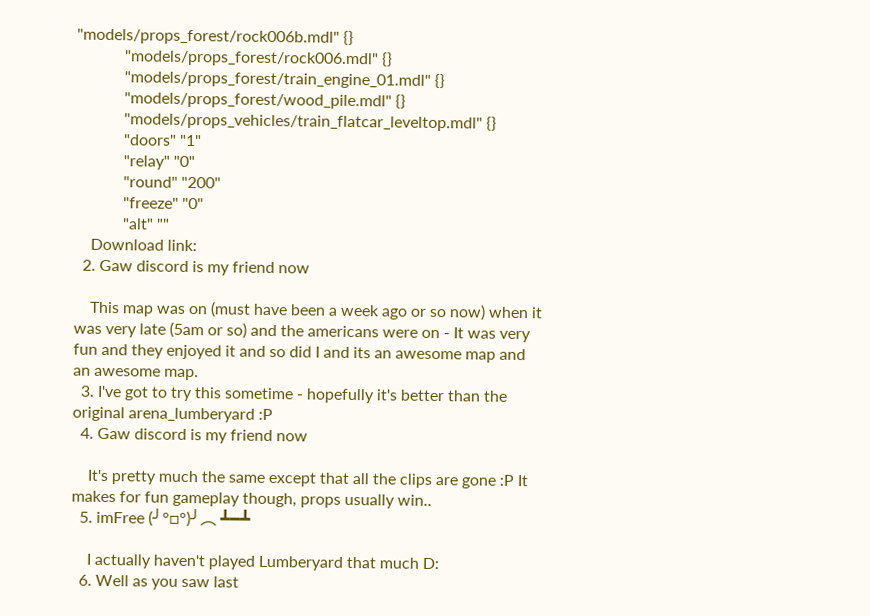"models/props_forest/rock006b.mdl" {}
            "models/props_forest/rock006.mdl" {}
            "models/props_forest/train_engine_01.mdl" {}
            "models/props_forest/wood_pile.mdl" {}
            "models/props_vehicles/train_flatcar_leveltop.mdl" {}
            "doors" "1"
            "relay" "0"
            "round" "200"
            "freeze" "0"
            "alt" ""
    Download link:
  2. Gaw discord is my friend now

    This map was on (must have been a week ago or so now) when it was very late (5am or so) and the americans were on - It was very fun and they enjoyed it and so did I and its an awesome map and an awesome map.
  3. I've got to try this sometime - hopefully it's better than the original arena_lumberyard :P
  4. Gaw discord is my friend now

    It's pretty much the same except that all the clips are gone :P It makes for fun gameplay though, props usually win..
  5. imFree (╯°□°)╯︵ ┻━┻

    I actually haven't played Lumberyard that much D:
  6. Well as you saw last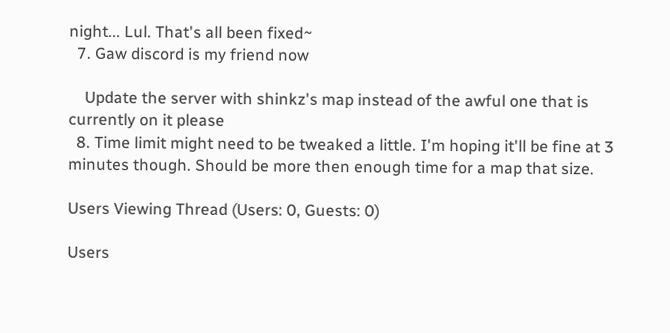night... Lul. That's all been fixed~
  7. Gaw discord is my friend now

    Update the server with shinkz's map instead of the awful one that is currently on it please
  8. Time limit might need to be tweaked a little. I'm hoping it'll be fine at 3 minutes though. Should be more then enough time for a map that size.

Users Viewing Thread (Users: 0, Guests: 0)

Users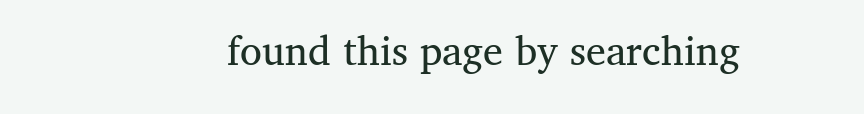found this page by searching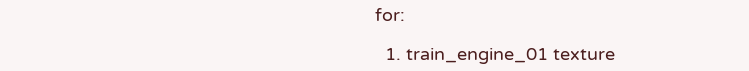for:

  1. train_engine_01 texture